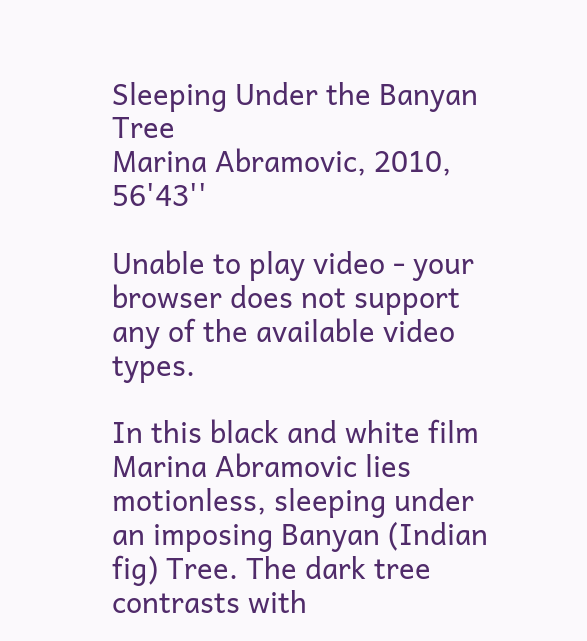Sleeping Under the Banyan Tree
Marina Abramovic, 2010, 56'43''

Unable to play video - your browser does not support any of the available video types.

In this black and white film Marina Abramovic lies motionless, sleeping under an imposing Banyan (Indian fig) Tree. The dark tree contrasts with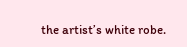the artist’s white robe.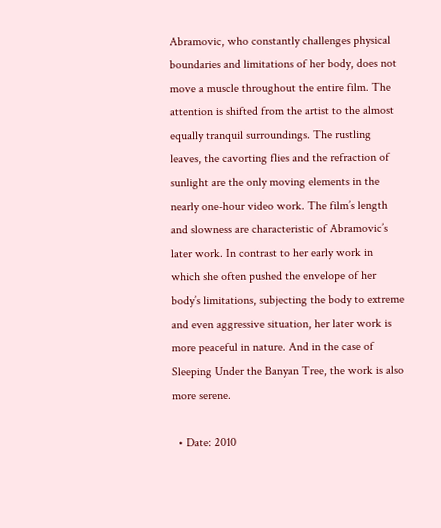Abramovic, who constantly challenges physical boundaries and limitations of her body, does not move a muscle throughout the entire film. The attention is shifted from the artist to the almost equally tranquil surroundings. The rustling leaves, the cavorting flies and the refraction of sunlight are the only moving elements in the nearly one-hour video work. The film’s length and slowness are characteristic of Abramovic’s later work. In contrast to her early work in which she often pushed the envelope of her body’s limitations, subjecting the body to extreme and even aggressive situation, her later work is more peaceful in nature. And in the case of Sleeping Under the Banyan Tree, the work is also more serene.

  • Date: 2010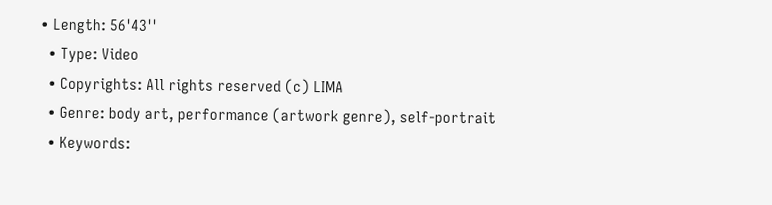• Length: 56'43''
  • Type: Video
  • Copyrights: All rights reserved (c) LIMA
  • Genre: body art, performance (artwork genre), self-portrait
  • Keywords: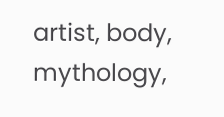artist, body, mythology,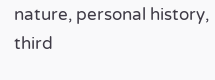nature, personal history, third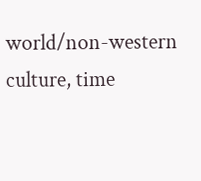world/non-western culture, time